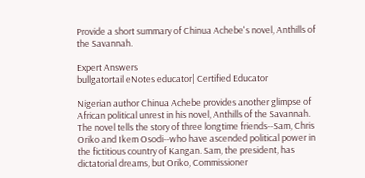Provide a short summary of Chinua Achebe's novel, Anthills of the Savannah.

Expert Answers
bullgatortail eNotes educator| Certified Educator

Nigerian author Chinua Achebe provides another glimpse of African political unrest in his novel, Anthills of the Savannah. The novel tells the story of three longtime friends--Sam, Chris Oriko and Ikem Osodi--who have ascended political power in the fictitious country of Kangan. Sam, the president, has dictatorial dreams, but Oriko, Commissioner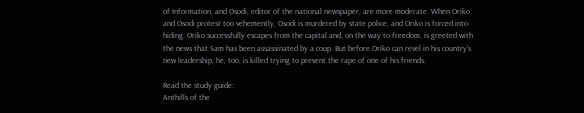of Information, and Osodi, editor of the national newspaper, are more moderate. When Oriko and Osodi protest too vehemently, Osodi is murdered by state police, and Oriko is forced into hiding. Oriko successfully escapes from the capital and, on the way to freedom, is greeted with the news that Sam has been assassinated by a coup. But before Oriko can revel in his country's new leadership, he, too, is killed trying to prevent the rape of one of his friends.

Read the study guide:
Anthills of the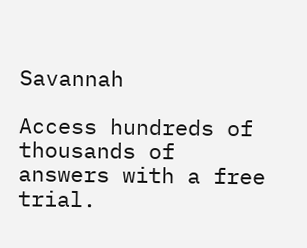Savannah

Access hundreds of thousands of answers with a free trial.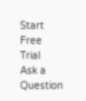Start Free Trial
Ask a Question